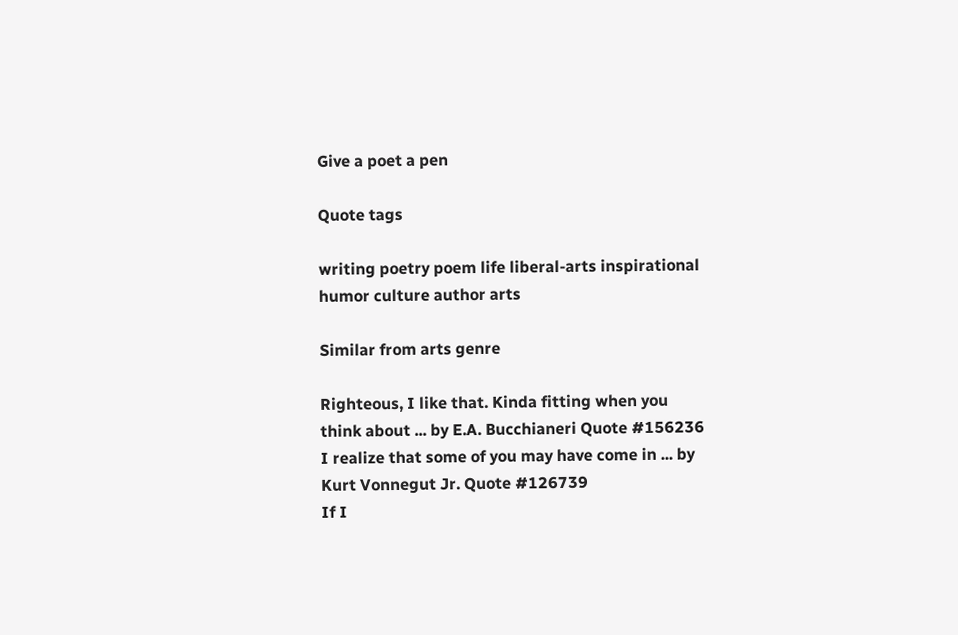Give a poet a pen

Quote tags

writing poetry poem life liberal-arts inspirational humor culture author arts

Similar from arts genre

Righteous, I like that. Kinda fitting when you think about ... by E.A. Bucchianeri Quote #156236
I realize that some of you may have come in ... by Kurt Vonnegut Jr. Quote #126739
If I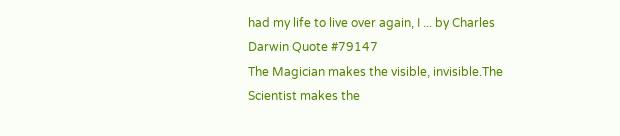had my life to live over again, I ... by Charles Darwin Quote #79147
The Magician makes the visible, invisible.The Scientist makes the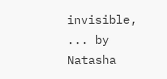invisible, ... by Natasha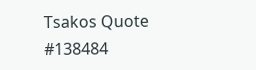Tsakos Quote #138484